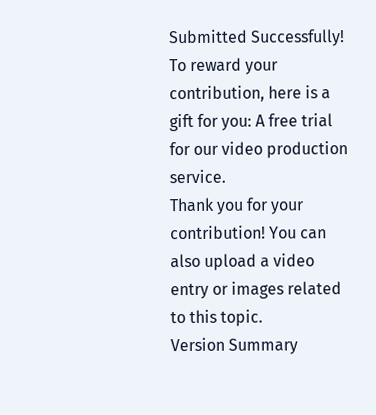Submitted Successfully!
To reward your contribution, here is a gift for you: A free trial for our video production service.
Thank you for your contribution! You can also upload a video entry or images related to this topic.
Version Summary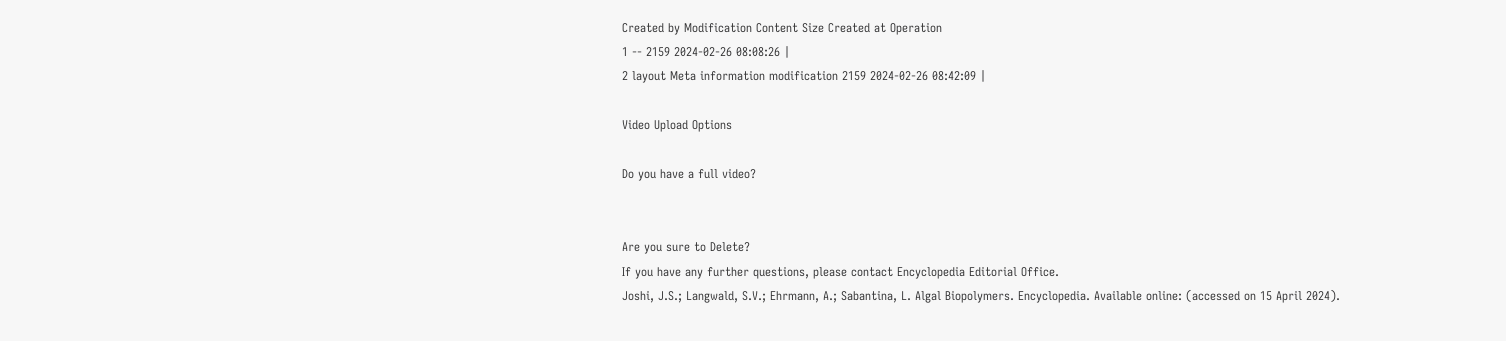Created by Modification Content Size Created at Operation
1 -- 2159 2024-02-26 08:08:26 |
2 layout Meta information modification 2159 2024-02-26 08:42:09 |

Video Upload Options

Do you have a full video?


Are you sure to Delete?
If you have any further questions, please contact Encyclopedia Editorial Office.
Joshi, J.S.; Langwald, S.V.; Ehrmann, A.; Sabantina, L. Algal Biopolymers. Encyclopedia. Available online: (accessed on 15 April 2024).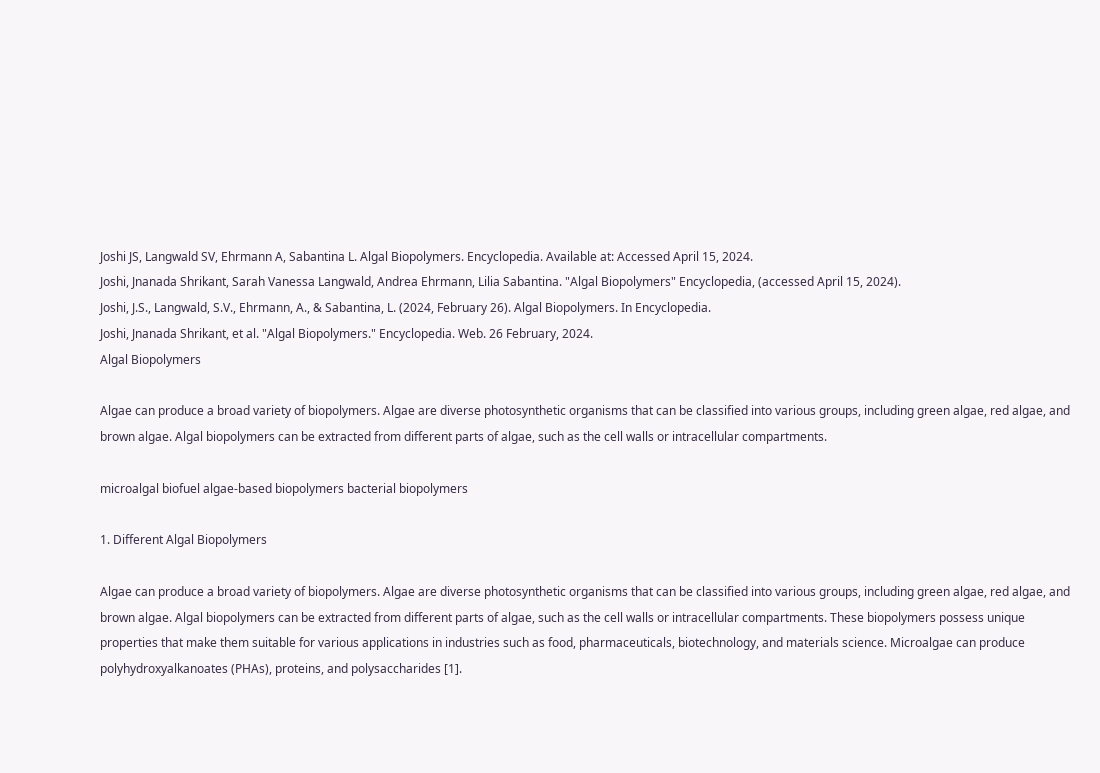Joshi JS, Langwald SV, Ehrmann A, Sabantina L. Algal Biopolymers. Encyclopedia. Available at: Accessed April 15, 2024.
Joshi, Jnanada Shrikant, Sarah Vanessa Langwald, Andrea Ehrmann, Lilia Sabantina. "Algal Biopolymers" Encyclopedia, (accessed April 15, 2024).
Joshi, J.S., Langwald, S.V., Ehrmann, A., & Sabantina, L. (2024, February 26). Algal Biopolymers. In Encyclopedia.
Joshi, Jnanada Shrikant, et al. "Algal Biopolymers." Encyclopedia. Web. 26 February, 2024.
Algal Biopolymers

Algae can produce a broad variety of biopolymers. Algae are diverse photosynthetic organisms that can be classified into various groups, including green algae, red algae, and brown algae. Algal biopolymers can be extracted from different parts of algae, such as the cell walls or intracellular compartments.

microalgal biofuel algae-based biopolymers bacterial biopolymers

1. Different Algal Biopolymers

Algae can produce a broad variety of biopolymers. Algae are diverse photosynthetic organisms that can be classified into various groups, including green algae, red algae, and brown algae. Algal biopolymers can be extracted from different parts of algae, such as the cell walls or intracellular compartments. These biopolymers possess unique properties that make them suitable for various applications in industries such as food, pharmaceuticals, biotechnology, and materials science. Microalgae can produce polyhydroxyalkanoates (PHAs), proteins, and polysaccharides [1].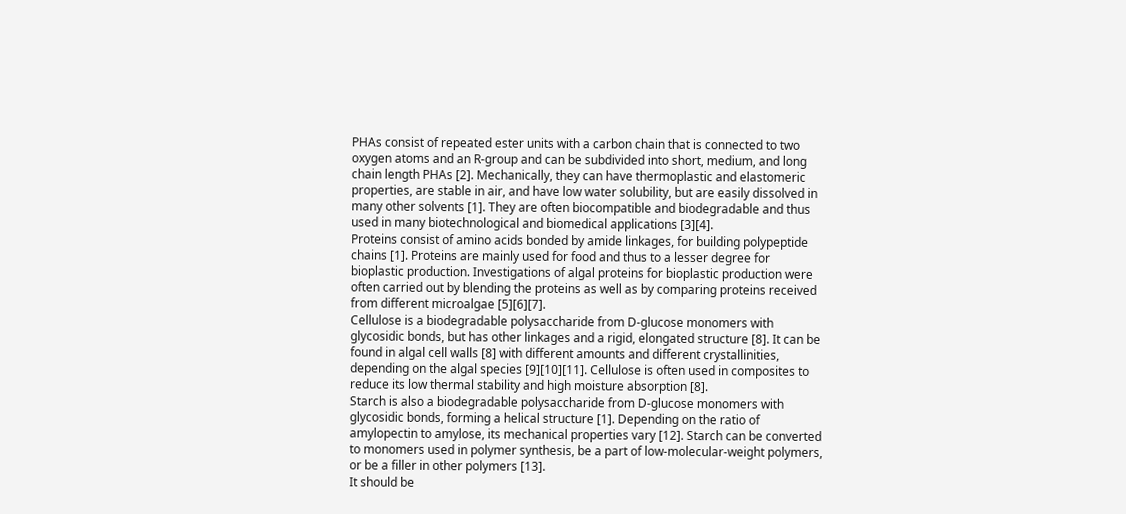PHAs consist of repeated ester units with a carbon chain that is connected to two oxygen atoms and an R-group and can be subdivided into short, medium, and long chain length PHAs [2]. Mechanically, they can have thermoplastic and elastomeric properties, are stable in air, and have low water solubility, but are easily dissolved in many other solvents [1]. They are often biocompatible and biodegradable and thus used in many biotechnological and biomedical applications [3][4].
Proteins consist of amino acids bonded by amide linkages, for building polypeptide chains [1]. Proteins are mainly used for food and thus to a lesser degree for bioplastic production. Investigations of algal proteins for bioplastic production were often carried out by blending the proteins as well as by comparing proteins received from different microalgae [5][6][7].
Cellulose is a biodegradable polysaccharide from D-glucose monomers with glycosidic bonds, but has other linkages and a rigid, elongated structure [8]. It can be found in algal cell walls [8] with different amounts and different crystallinities, depending on the algal species [9][10][11]. Cellulose is often used in composites to reduce its low thermal stability and high moisture absorption [8].
Starch is also a biodegradable polysaccharide from D-glucose monomers with glycosidic bonds, forming a helical structure [1]. Depending on the ratio of amylopectin to amylose, its mechanical properties vary [12]. Starch can be converted to monomers used in polymer synthesis, be a part of low-molecular-weight polymers, or be a filler in other polymers [13].
It should be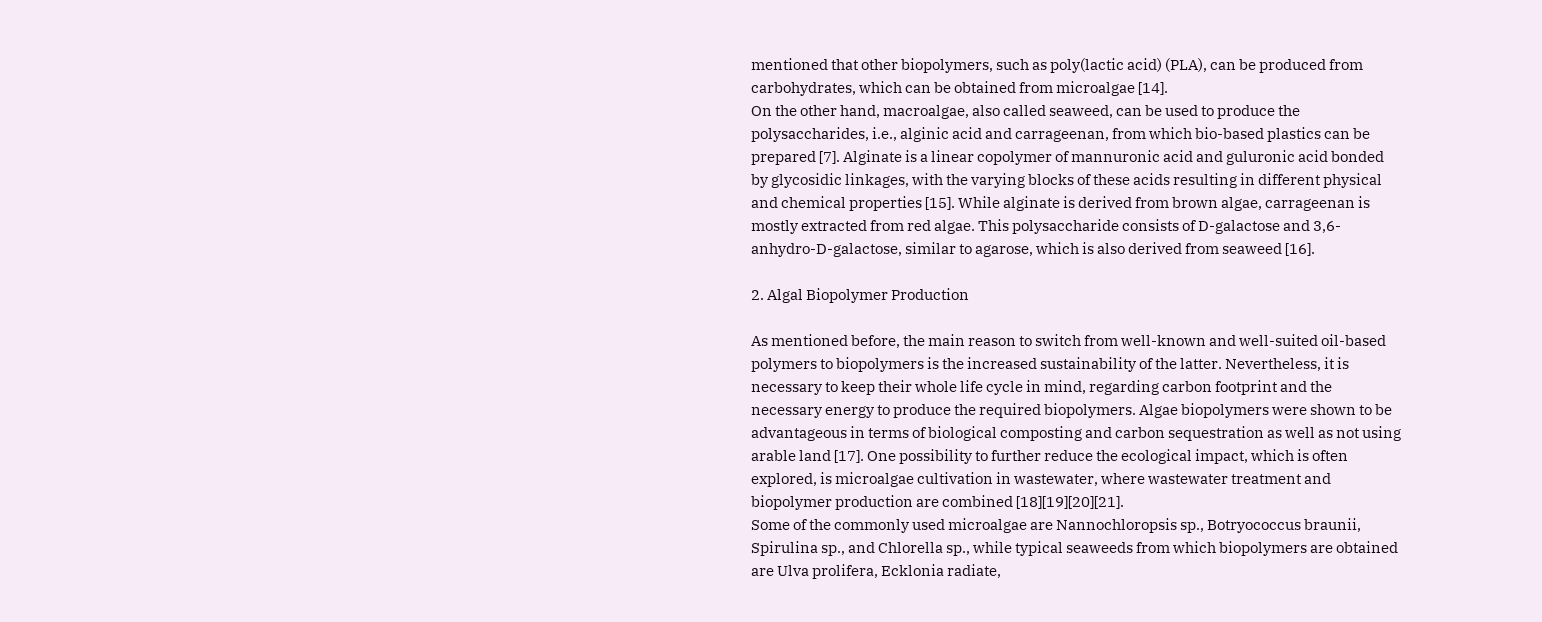mentioned that other biopolymers, such as poly(lactic acid) (PLA), can be produced from carbohydrates, which can be obtained from microalgae [14].
On the other hand, macroalgae, also called seaweed, can be used to produce the polysaccharides, i.e., alginic acid and carrageenan, from which bio-based plastics can be prepared [7]. Alginate is a linear copolymer of mannuronic acid and guluronic acid bonded by glycosidic linkages, with the varying blocks of these acids resulting in different physical and chemical properties [15]. While alginate is derived from brown algae, carrageenan is mostly extracted from red algae. This polysaccharide consists of D-galactose and 3,6-anhydro-D-galactose, similar to agarose, which is also derived from seaweed [16].

2. Algal Biopolymer Production

As mentioned before, the main reason to switch from well-known and well-suited oil-based polymers to biopolymers is the increased sustainability of the latter. Nevertheless, it is necessary to keep their whole life cycle in mind, regarding carbon footprint and the necessary energy to produce the required biopolymers. Algae biopolymers were shown to be advantageous in terms of biological composting and carbon sequestration as well as not using arable land [17]. One possibility to further reduce the ecological impact, which is often explored, is microalgae cultivation in wastewater, where wastewater treatment and biopolymer production are combined [18][19][20][21].
Some of the commonly used microalgae are Nannochloropsis sp., Botryococcus braunii, Spirulina sp., and Chlorella sp., while typical seaweeds from which biopolymers are obtained are Ulva prolifera, Ecklonia radiate,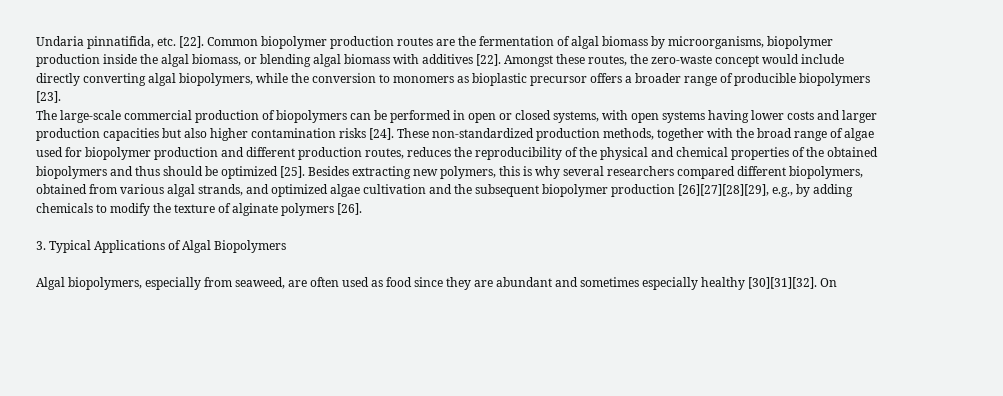Undaria pinnatifida, etc. [22]. Common biopolymer production routes are the fermentation of algal biomass by microorganisms, biopolymer production inside the algal biomass, or blending algal biomass with additives [22]. Amongst these routes, the zero-waste concept would include directly converting algal biopolymers, while the conversion to monomers as bioplastic precursor offers a broader range of producible biopolymers [23].
The large-scale commercial production of biopolymers can be performed in open or closed systems, with open systems having lower costs and larger production capacities but also higher contamination risks [24]. These non-standardized production methods, together with the broad range of algae used for biopolymer production and different production routes, reduces the reproducibility of the physical and chemical properties of the obtained biopolymers and thus should be optimized [25]. Besides extracting new polymers, this is why several researchers compared different biopolymers, obtained from various algal strands, and optimized algae cultivation and the subsequent biopolymer production [26][27][28][29], e.g., by adding chemicals to modify the texture of alginate polymers [26].

3. Typical Applications of Algal Biopolymers

Algal biopolymers, especially from seaweed, are often used as food since they are abundant and sometimes especially healthy [30][31][32]. On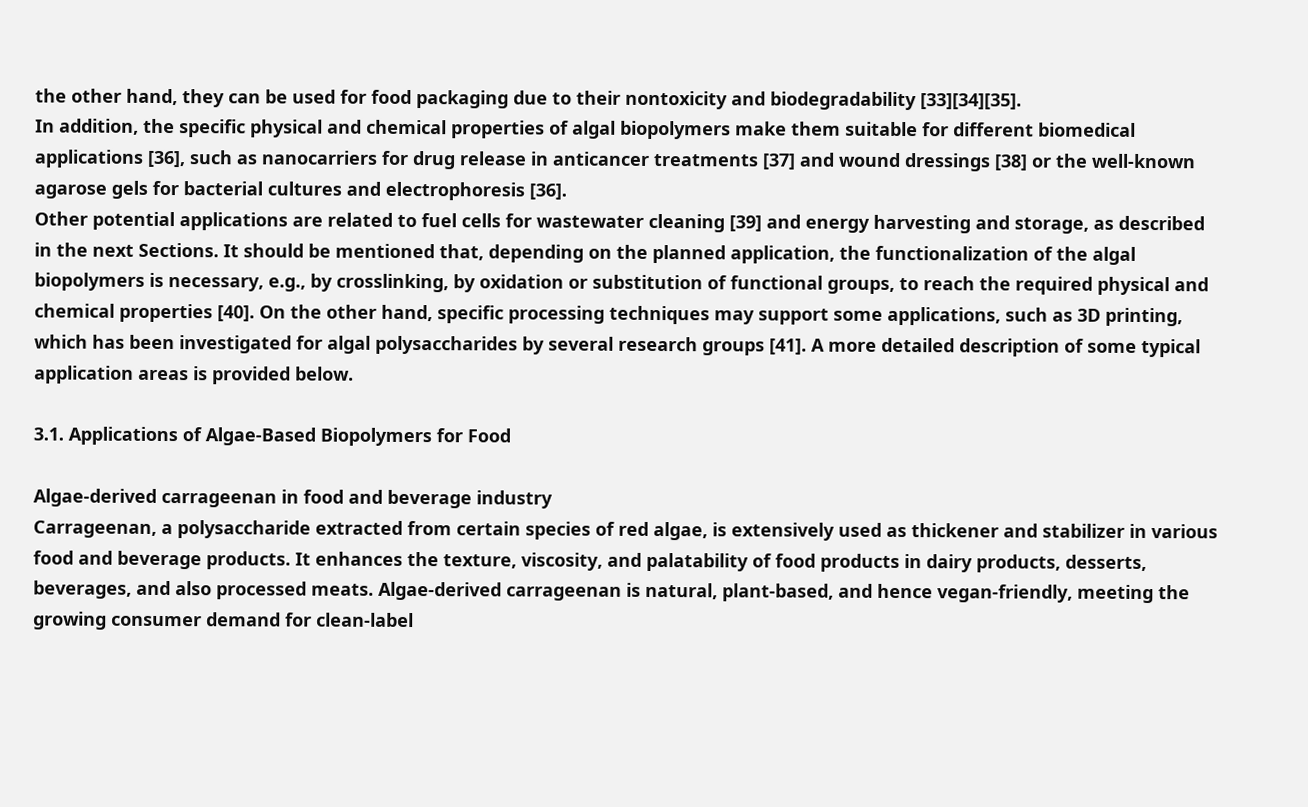the other hand, they can be used for food packaging due to their nontoxicity and biodegradability [33][34][35].
In addition, the specific physical and chemical properties of algal biopolymers make them suitable for different biomedical applications [36], such as nanocarriers for drug release in anticancer treatments [37] and wound dressings [38] or the well-known agarose gels for bacterial cultures and electrophoresis [36].
Other potential applications are related to fuel cells for wastewater cleaning [39] and energy harvesting and storage, as described in the next Sections. It should be mentioned that, depending on the planned application, the functionalization of the algal biopolymers is necessary, e.g., by crosslinking, by oxidation or substitution of functional groups, to reach the required physical and chemical properties [40]. On the other hand, specific processing techniques may support some applications, such as 3D printing, which has been investigated for algal polysaccharides by several research groups [41]. A more detailed description of some typical application areas is provided below.

3.1. Applications of Algae-Based Biopolymers for Food

Algae-derived carrageenan in food and beverage industry
Carrageenan, a polysaccharide extracted from certain species of red algae, is extensively used as thickener and stabilizer in various food and beverage products. It enhances the texture, viscosity, and palatability of food products in dairy products, desserts, beverages, and also processed meats. Algae-derived carrageenan is natural, plant-based, and hence vegan-friendly, meeting the growing consumer demand for clean-label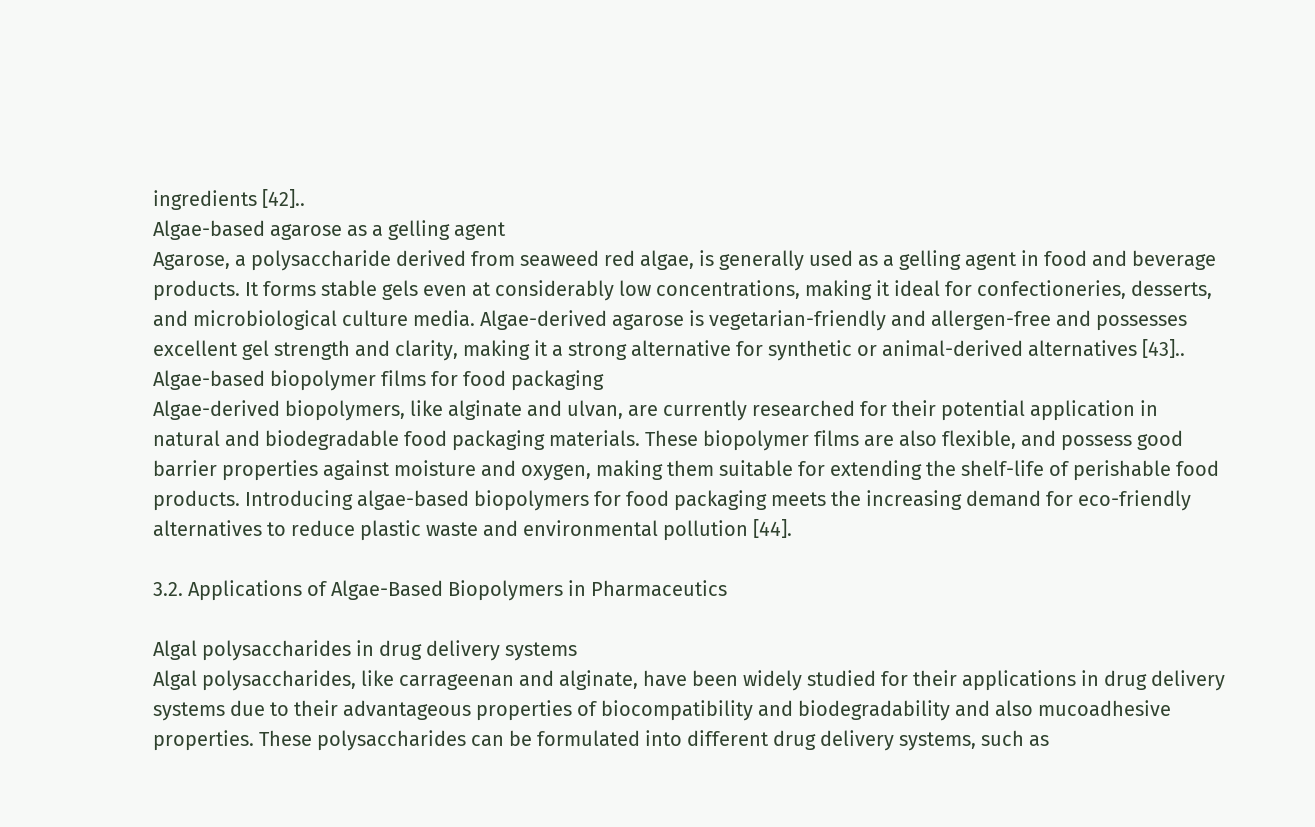ingredients [42]..
Algae-based agarose as a gelling agent
Agarose, a polysaccharide derived from seaweed red algae, is generally used as a gelling agent in food and beverage products. It forms stable gels even at considerably low concentrations, making it ideal for confectioneries, desserts, and microbiological culture media. Algae-derived agarose is vegetarian-friendly and allergen-free and possesses excellent gel strength and clarity, making it a strong alternative for synthetic or animal-derived alternatives [43]..
Algae-based biopolymer films for food packaging
Algae-derived biopolymers, like alginate and ulvan, are currently researched for their potential application in natural and biodegradable food packaging materials. These biopolymer films are also flexible, and possess good barrier properties against moisture and oxygen, making them suitable for extending the shelf-life of perishable food products. Introducing algae-based biopolymers for food packaging meets the increasing demand for eco-friendly alternatives to reduce plastic waste and environmental pollution [44].

3.2. Applications of Algae-Based Biopolymers in Pharmaceutics

Algal polysaccharides in drug delivery systems
Algal polysaccharides, like carrageenan and alginate, have been widely studied for their applications in drug delivery systems due to their advantageous properties of biocompatibility and biodegradability and also mucoadhesive properties. These polysaccharides can be formulated into different drug delivery systems, such as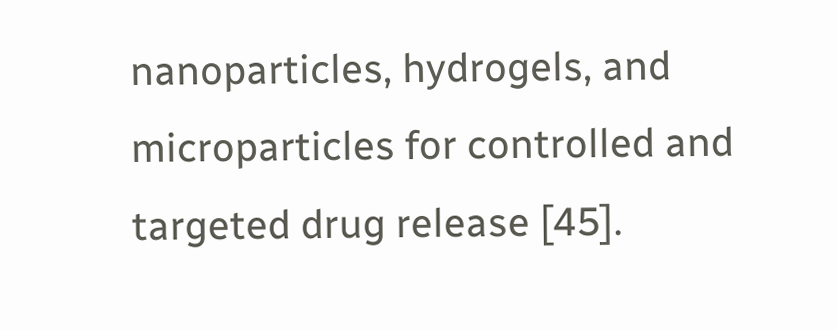nanoparticles, hydrogels, and microparticles for controlled and targeted drug release [45].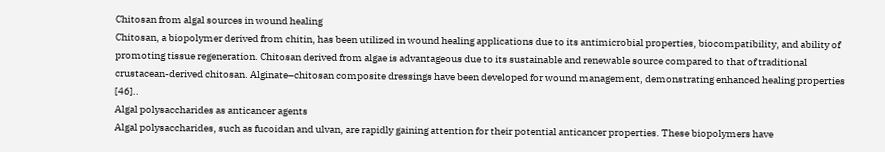Chitosan from algal sources in wound healing
Chitosan, a biopolymer derived from chitin, has been utilized in wound healing applications due to its antimicrobial properties, biocompatibility, and ability of promoting tissue regeneration. Chitosan derived from algae is advantageous due to its sustainable and renewable source compared to that of traditional crustacean-derived chitosan. Alginate–chitosan composite dressings have been developed for wound management, demonstrating enhanced healing properties [46]..
Algal polysaccharides as anticancer agents
Algal polysaccharides, such as fucoidan and ulvan, are rapidly gaining attention for their potential anticancer properties. These biopolymers have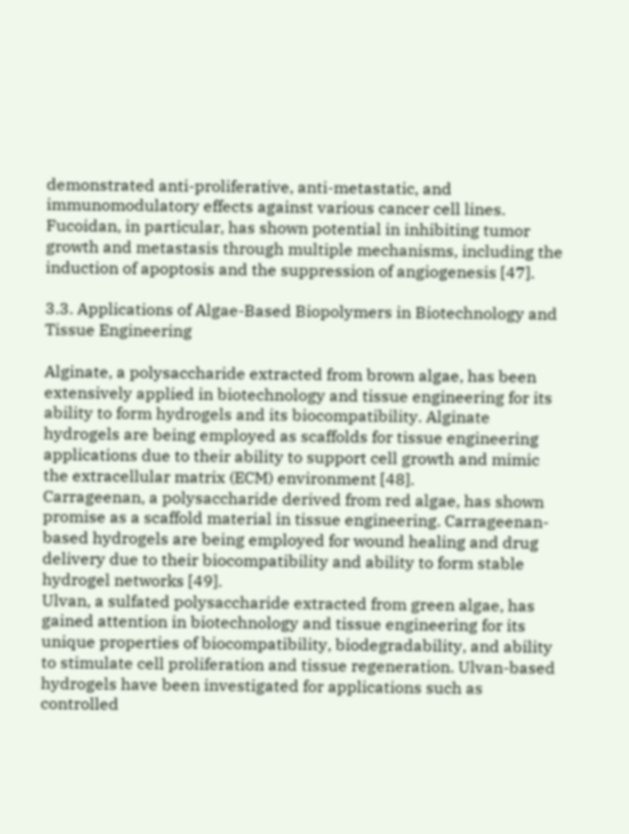demonstrated anti-proliferative, anti-metastatic, and immunomodulatory effects against various cancer cell lines. Fucoidan, in particular, has shown potential in inhibiting tumor growth and metastasis through multiple mechanisms, including the induction of apoptosis and the suppression of angiogenesis [47].

3.3. Applications of Algae-Based Biopolymers in Biotechnology and Tissue Engineering

Alginate, a polysaccharide extracted from brown algae, has been extensively applied in biotechnology and tissue engineering for its ability to form hydrogels and its biocompatibility. Alginate hydrogels are being employed as scaffolds for tissue engineering applications due to their ability to support cell growth and mimic the extracellular matrix (ECM) environment [48].
Carrageenan, a polysaccharide derived from red algae, has shown promise as a scaffold material in tissue engineering. Carrageenan-based hydrogels are being employed for wound healing and drug delivery due to their biocompatibility and ability to form stable hydrogel networks [49].
Ulvan, a sulfated polysaccharide extracted from green algae, has gained attention in biotechnology and tissue engineering for its unique properties of biocompatibility, biodegradability, and ability to stimulate cell proliferation and tissue regeneration. Ulvan-based hydrogels have been investigated for applications such as controlled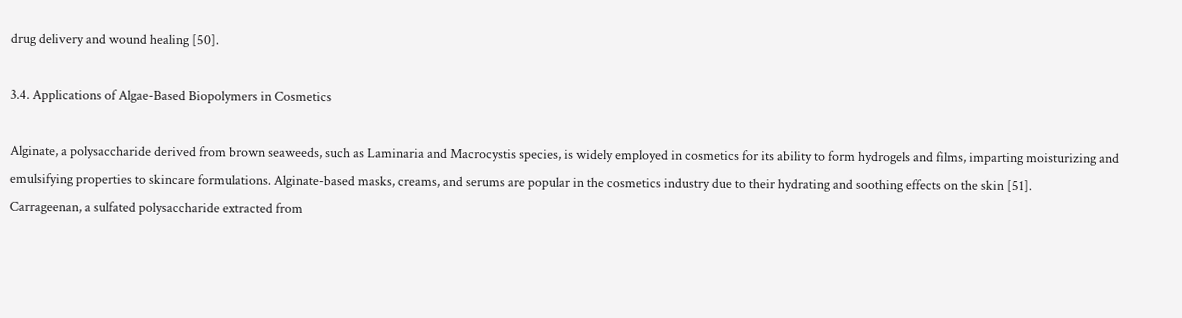drug delivery and wound healing [50].

3.4. Applications of Algae-Based Biopolymers in Cosmetics

Alginate, a polysaccharide derived from brown seaweeds, such as Laminaria and Macrocystis species, is widely employed in cosmetics for its ability to form hydrogels and films, imparting moisturizing and emulsifying properties to skincare formulations. Alginate-based masks, creams, and serums are popular in the cosmetics industry due to their hydrating and soothing effects on the skin [51].
Carrageenan, a sulfated polysaccharide extracted from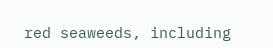red seaweeds, including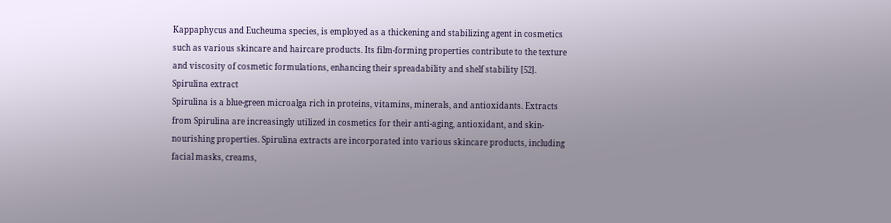Kappaphycus and Eucheuma species, is employed as a thickening and stabilizing agent in cosmetics such as various skincare and haircare products. Its film-forming properties contribute to the texture and viscosity of cosmetic formulations, enhancing their spreadability and shelf stability [52].
Spirulina extract
Spirulina is a blue-green microalga rich in proteins, vitamins, minerals, and antioxidants. Extracts from Spirulina are increasingly utilized in cosmetics for their anti-aging, antioxidant, and skin-nourishing properties. Spirulina extracts are incorporated into various skincare products, including facial masks, creams,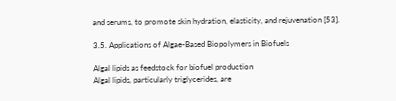and serums, to promote skin hydration, elasticity, and rejuvenation [53].

3.5. Applications of Algae-Based Biopolymers in Biofuels

Algal lipids as feedstock for biofuel production
Algal lipids, particularly triglycerides, are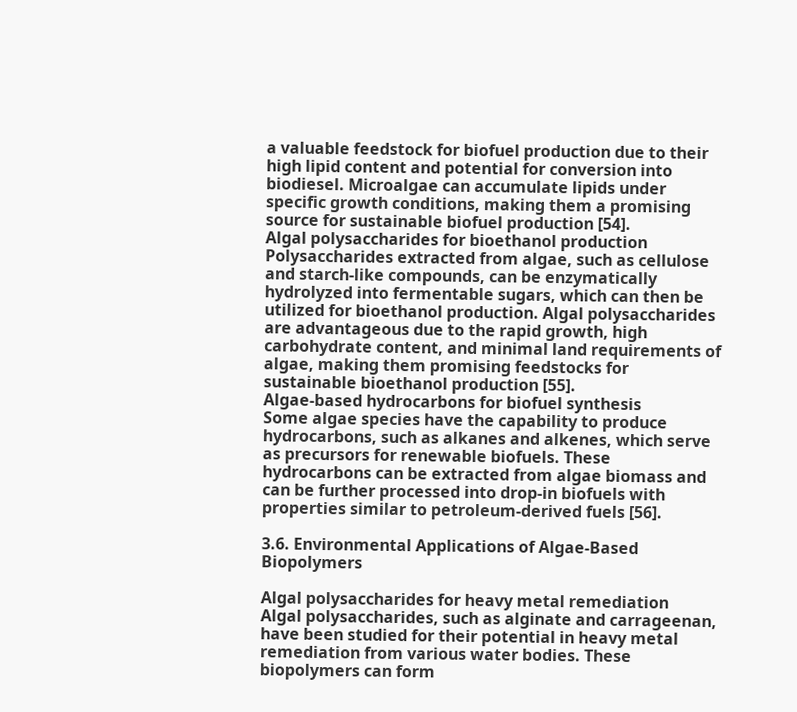a valuable feedstock for biofuel production due to their high lipid content and potential for conversion into biodiesel. Microalgae can accumulate lipids under specific growth conditions, making them a promising source for sustainable biofuel production [54].
Algal polysaccharides for bioethanol production
Polysaccharides extracted from algae, such as cellulose and starch-like compounds, can be enzymatically hydrolyzed into fermentable sugars, which can then be utilized for bioethanol production. Algal polysaccharides are advantageous due to the rapid growth, high carbohydrate content, and minimal land requirements of algae, making them promising feedstocks for sustainable bioethanol production [55].
Algae-based hydrocarbons for biofuel synthesis
Some algae species have the capability to produce hydrocarbons, such as alkanes and alkenes, which serve as precursors for renewable biofuels. These hydrocarbons can be extracted from algae biomass and can be further processed into drop-in biofuels with properties similar to petroleum-derived fuels [56].

3.6. Environmental Applications of Algae-Based Biopolymers

Algal polysaccharides for heavy metal remediation
Algal polysaccharides, such as alginate and carrageenan, have been studied for their potential in heavy metal remediation from various water bodies. These biopolymers can form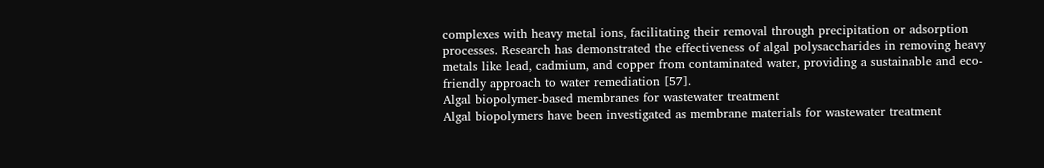complexes with heavy metal ions, facilitating their removal through precipitation or adsorption processes. Research has demonstrated the effectiveness of algal polysaccharides in removing heavy metals like lead, cadmium, and copper from contaminated water, providing a sustainable and eco-friendly approach to water remediation [57].
Algal biopolymer-based membranes for wastewater treatment
Algal biopolymers have been investigated as membrane materials for wastewater treatment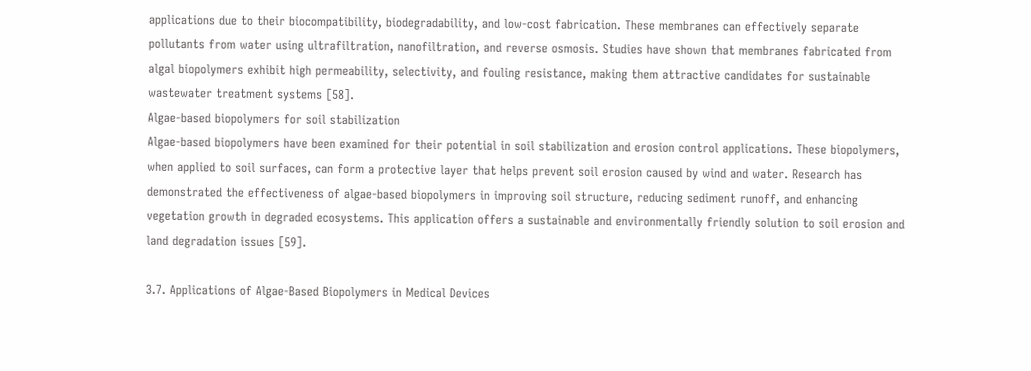applications due to their biocompatibility, biodegradability, and low-cost fabrication. These membranes can effectively separate pollutants from water using ultrafiltration, nanofiltration, and reverse osmosis. Studies have shown that membranes fabricated from algal biopolymers exhibit high permeability, selectivity, and fouling resistance, making them attractive candidates for sustainable wastewater treatment systems [58].
Algae-based biopolymers for soil stabilization
Algae-based biopolymers have been examined for their potential in soil stabilization and erosion control applications. These biopolymers, when applied to soil surfaces, can form a protective layer that helps prevent soil erosion caused by wind and water. Research has demonstrated the effectiveness of algae-based biopolymers in improving soil structure, reducing sediment runoff, and enhancing vegetation growth in degraded ecosystems. This application offers a sustainable and environmentally friendly solution to soil erosion and land degradation issues [59].

3.7. Applications of Algae-Based Biopolymers in Medical Devices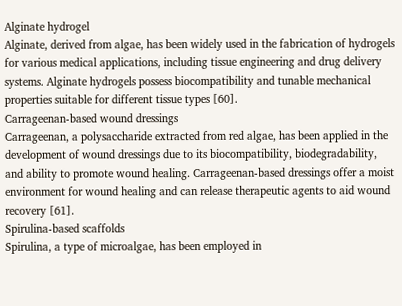Alginate hydrogel
Alginate, derived from algae, has been widely used in the fabrication of hydrogels for various medical applications, including tissue engineering and drug delivery systems. Alginate hydrogels possess biocompatibility and tunable mechanical properties suitable for different tissue types [60].
Carrageenan-based wound dressings
Carrageenan, a polysaccharide extracted from red algae, has been applied in the development of wound dressings due to its biocompatibility, biodegradability, and ability to promote wound healing. Carrageenan-based dressings offer a moist environment for wound healing and can release therapeutic agents to aid wound recovery [61].
Spirulina-based scaffolds
Spirulina, a type of microalgae, has been employed in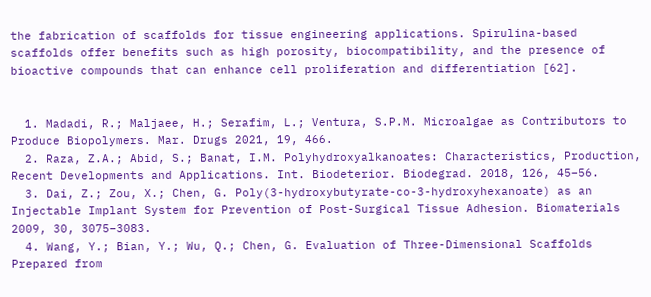the fabrication of scaffolds for tissue engineering applications. Spirulina-based scaffolds offer benefits such as high porosity, biocompatibility, and the presence of bioactive compounds that can enhance cell proliferation and differentiation [62].


  1. Madadi, R.; Maljaee, H.; Serafim, L.; Ventura, S.P.M. Microalgae as Contributors to Produce Biopolymers. Mar. Drugs 2021, 19, 466.
  2. Raza, Z.A.; Abid, S.; Banat, I.M. Polyhydroxyalkanoates: Characteristics, Production, Recent Developments and Applications. Int. Biodeterior. Biodegrad. 2018, 126, 45–56.
  3. Dai, Z.; Zou, X.; Chen, G. Poly(3-hydroxybutyrate-co-3-hydroxyhexanoate) as an Injectable Implant System for Prevention of Post-Surgical Tissue Adhesion. Biomaterials 2009, 30, 3075–3083.
  4. Wang, Y.; Bian, Y.; Wu, Q.; Chen, G. Evaluation of Three-Dimensional Scaffolds Prepared from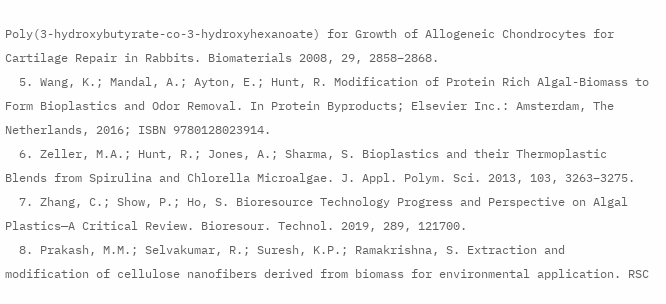Poly(3-hydroxybutyrate-co-3-hydroxyhexanoate) for Growth of Allogeneic Chondrocytes for Cartilage Repair in Rabbits. Biomaterials 2008, 29, 2858–2868.
  5. Wang, K.; Mandal, A.; Ayton, E.; Hunt, R. Modification of Protein Rich Algal-Biomass to Form Bioplastics and Odor Removal. In Protein Byproducts; Elsevier Inc.: Amsterdam, The Netherlands, 2016; ISBN 9780128023914.
  6. Zeller, M.A.; Hunt, R.; Jones, A.; Sharma, S. Bioplastics and their Thermoplastic Blends from Spirulina and Chlorella Microalgae. J. Appl. Polym. Sci. 2013, 103, 3263–3275.
  7. Zhang, C.; Show, P.; Ho, S. Bioresource Technology Progress and Perspective on Algal Plastics—A Critical Review. Bioresour. Technol. 2019, 289, 121700.
  8. Prakash, M.M.; Selvakumar, R.; Suresh, K.P.; Ramakrishna, S. Extraction and modification of cellulose nanofibers derived from biomass for environmental application. RSC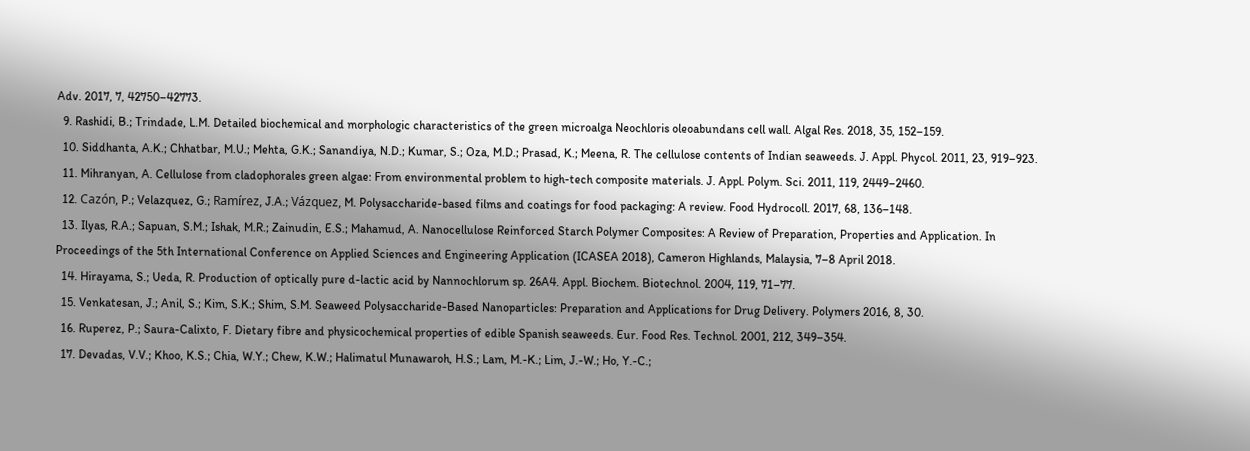Adv. 2017, 7, 42750–42773.
  9. Rashidi, B.; Trindade, L.M. Detailed biochemical and morphologic characteristics of the green microalga Neochloris oleoabundans cell wall. Algal Res. 2018, 35, 152–159.
  10. Siddhanta, A.K.; Chhatbar, M.U.; Mehta, G.K.; Sanandiya, N.D.; Kumar, S.; Oza, M.D.; Prasad, K.; Meena, R. The cellulose contents of Indian seaweeds. J. Appl. Phycol. 2011, 23, 919–923.
  11. Mihranyan, A. Cellulose from cladophorales green algae: From environmental problem to high-tech composite materials. J. Appl. Polym. Sci. 2011, 119, 2449–2460.
  12. Cazón, P.; Velazquez, G.; Ramírez, J.A.; Vázquez, M. Polysaccharide-based films and coatings for food packaging: A review. Food Hydrocoll. 2017, 68, 136–148.
  13. Ilyas, R.A.; Sapuan, S.M.; Ishak, M.R.; Zainudin, E.S.; Mahamud, A. Nanocellulose Reinforced Starch Polymer Composites: A Review of Preparation, Properties and Application. In Proceedings of the 5th International Conference on Applied Sciences and Engineering Application (ICASEA 2018), Cameron Highlands, Malaysia, 7–8 April 2018.
  14. Hirayama, S.; Ueda, R. Production of optically pure d-lactic acid by Nannochlorum sp. 26A4. Appl. Biochem. Biotechnol. 2004, 119, 71–77.
  15. Venkatesan, J.; Anil, S.; Kim, S.K.; Shim, S.M. Seaweed Polysaccharide-Based Nanoparticles: Preparation and Applications for Drug Delivery. Polymers 2016, 8, 30.
  16. Ruperez, P.; Saura-Calixto, F. Dietary fibre and physicochemical properties of edible Spanish seaweeds. Eur. Food Res. Technol. 2001, 212, 349–354.
  17. Devadas, V.V.; Khoo, K.S.; Chia, W.Y.; Chew, K.W.; Halimatul Munawaroh, H.S.; Lam, M.-K.; Lim, J.-W.; Ho, Y.-C.;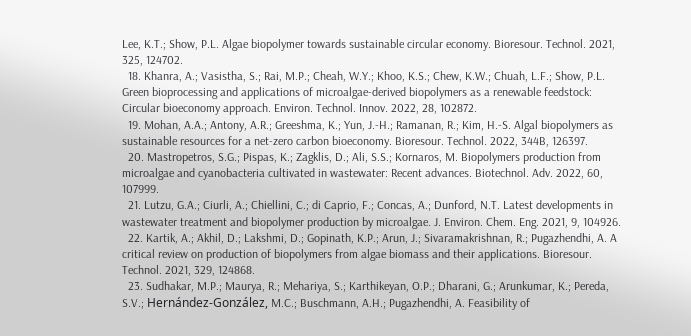Lee, K.T.; Show, P.L. Algae biopolymer towards sustainable circular economy. Bioresour. Technol. 2021, 325, 124702.
  18. Khanra, A.; Vasistha, S.; Rai, M.P.; Cheah, W.Y.; Khoo, K.S.; Chew, K.W.; Chuah, L.F.; Show, P.L. Green bioprocessing and applications of microalgae-derived biopolymers as a renewable feedstock: Circular bioeconomy approach. Environ. Technol. Innov. 2022, 28, 102872.
  19. Mohan, A.A.; Antony, A.R.; Greeshma, K.; Yun, J.-H.; Ramanan, R.; Kim, H.-S. Algal biopolymers as sustainable resources for a net-zero carbon bioeconomy. Bioresour. Technol. 2022, 344B, 126397.
  20. Mastropetros, S.G.; Pispas, K.; Zagklis, D.; Ali, S.S.; Kornaros, M. Biopolymers production from microalgae and cyanobacteria cultivated in wastewater: Recent advances. Biotechnol. Adv. 2022, 60, 107999.
  21. Lutzu, G.A.; Ciurli, A.; Chiellini, C.; di Caprio, F.; Concas, A.; Dunford, N.T. Latest developments in wastewater treatment and biopolymer production by microalgae. J. Environ. Chem. Eng. 2021, 9, 104926.
  22. Kartik, A.; Akhil, D.; Lakshmi, D.; Gopinath, K.P.; Arun, J.; Sivaramakrishnan, R.; Pugazhendhi, A. A critical review on production of biopolymers from algae biomass and their applications. Bioresour. Technol. 2021, 329, 124868.
  23. Sudhakar, M.P.; Maurya, R.; Mehariya, S.; Karthikeyan, O.P.; Dharani, G.; Arunkumar, K.; Pereda, S.V.; Hernández-González, M.C.; Buschmann, A.H.; Pugazhendhi, A. Feasibility of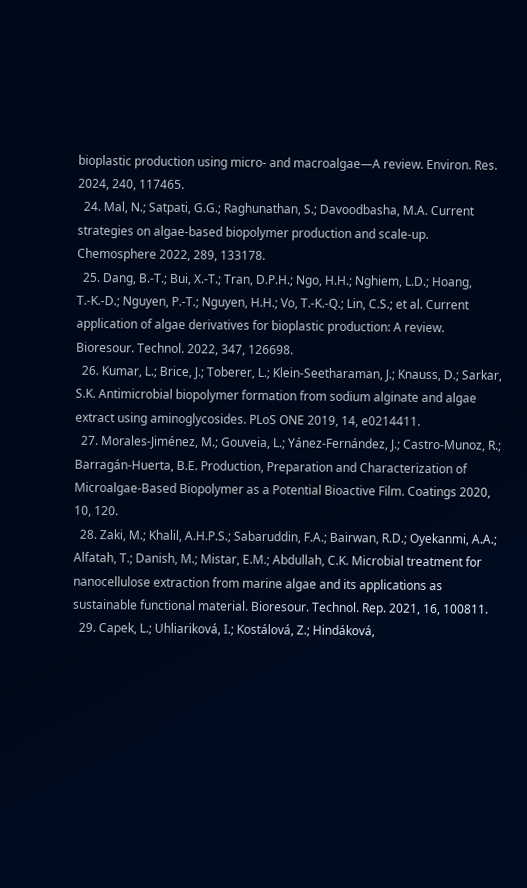bioplastic production using micro- and macroalgae—A review. Environ. Res. 2024, 240, 117465.
  24. Mal, N.; Satpati, G.G.; Raghunathan, S.; Davoodbasha, M.A. Current strategies on algae-based biopolymer production and scale-up. Chemosphere 2022, 289, 133178.
  25. Dang, B.-T.; Bui, X.-T.; Tran, D.P.H.; Ngo, H.H.; Nghiem, L.D.; Hoang, T.-K.-D.; Nguyen, P.-T.; Nguyen, H.H.; Vo, T.-K.-Q.; Lin, C.S.; et al. Current application of algae derivatives for bioplastic production: A review. Bioresour. Technol. 2022, 347, 126698.
  26. Kumar, L.; Brice, J.; Toberer, L.; Klein-Seetharaman, J.; Knauss, D.; Sarkar, S.K. Antimicrobial biopolymer formation from sodium alginate and algae extract using aminoglycosides. PLoS ONE 2019, 14, e0214411.
  27. Morales-Jiménez, M.; Gouveia, L.; Yánez-Fernández, J.; Castro-Munoz, R.; Barragán-Huerta, B.E. Production, Preparation and Characterization of Microalgae-Based Biopolymer as a Potential Bioactive Film. Coatings 2020, 10, 120.
  28. Zaki, M.; Khalil, A.H.P.S.; Sabaruddin, F.A.; Bairwan, R.D.; Oyekanmi, A.A.; Alfatah, T.; Danish, M.; Mistar, E.M.; Abdullah, C.K. Microbial treatment for nanocellulose extraction from marine algae and its applications as sustainable functional material. Bioresour. Technol. Rep. 2021, 16, 100811.
  29. Capek, L.; Uhliariková, I.; Kostálová, Z.; Hindáková,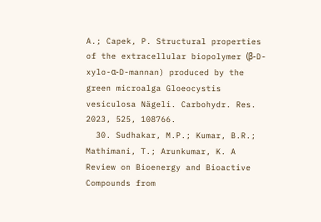A.; Capek, P. Structural properties of the extracellular biopolymer (β-D-xylo-α-D-mannan) produced by the green microalga Gloeocystis vesiculosa Nägeli. Carbohydr. Res. 2023, 525, 108766.
  30. Sudhakar, M.P.; Kumar, B.R.; Mathimani, T.; Arunkumar, K. A Review on Bioenergy and Bioactive Compounds from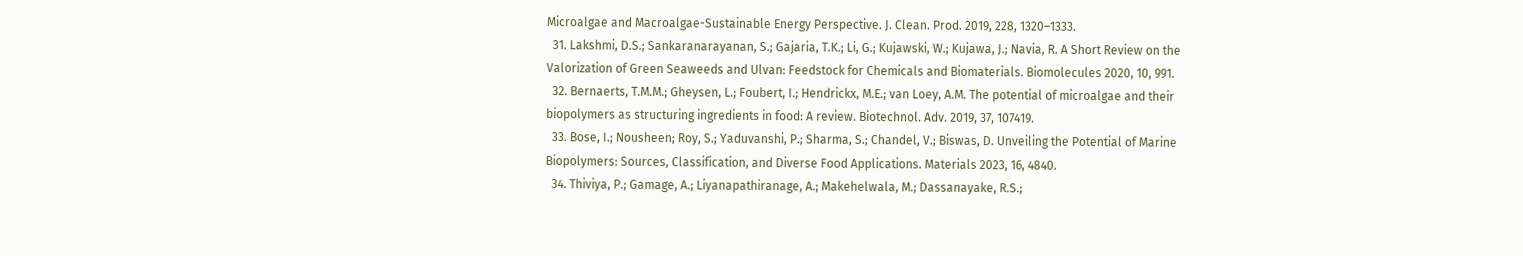Microalgae and Macroalgae-Sustainable Energy Perspective. J. Clean. Prod. 2019, 228, 1320–1333.
  31. Lakshmi, D.S.; Sankaranarayanan, S.; Gajaria, T.K.; Li, G.; Kujawski, W.; Kujawa, J.; Navia, R. A Short Review on the Valorization of Green Seaweeds and Ulvan: Feedstock for Chemicals and Biomaterials. Biomolecules 2020, 10, 991.
  32. Bernaerts, T.M.M.; Gheysen, L.; Foubert, I.; Hendrickx, M.E.; van Loey, A.M. The potential of microalgae and their biopolymers as structuring ingredients in food: A review. Biotechnol. Adv. 2019, 37, 107419.
  33. Bose, I.; Nousheen; Roy, S.; Yaduvanshi, P.; Sharma, S.; Chandel, V.; Biswas, D. Unveiling the Potential of Marine Biopolymers: Sources, Classification, and Diverse Food Applications. Materials 2023, 16, 4840.
  34. Thiviya, P.; Gamage, A.; Liyanapathiranage, A.; Makehelwala, M.; Dassanayake, R.S.;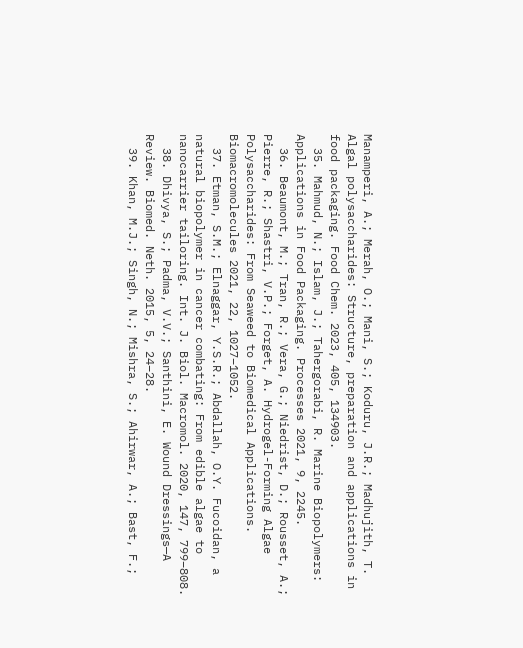Manamperi, A.; Merah, O.; Mani, S.; Koduru, J.R.; Madhujith, T. Algal polysaccharides: Structure, preparation and applications in food packaging. Food Chem. 2023, 405, 134903.
  35. Mahmud, N.; Islam, J.; Tahergorabi, R. Marine Biopolymers: Applications in Food Packaging. Processes 2021, 9, 2245.
  36. Beaumont, M.; Tran, R.; Vera, G.; Niedrist, D.; Rousset, A.; Pierre, R.; Shastri, V.P.; Forget, A. Hydrogel-Forming Algae Polysaccharides: From Seaweed to Biomedical Applications. Biomacromolecules 2021, 22, 1027–1052.
  37. Etman, S.M.; Elnaggar, Y.S.R.; Abdallah, O.Y. Fucoidan, a natural biopolymer in cancer combating: From edible algae to nanocarrier tailoring. Int. J. Biol. Macromol. 2020, 147, 799–808.
  38. Dhivya, S.; Padma, V.V.; Santhini, E. Wound Dressings—A Review. Biomed. Neth. 2015, 5, 24–28.
  39. Khan, M.J.; Singh, N.; Mishra, S.; Ahirwar, A.; Bast, F.;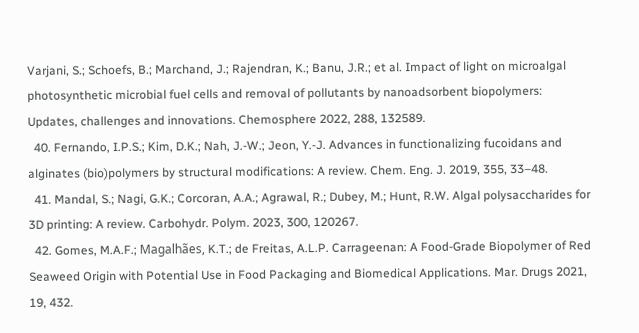Varjani, S.; Schoefs, B.; Marchand, J.; Rajendran, K.; Banu, J.R.; et al. Impact of light on microalgal photosynthetic microbial fuel cells and removal of pollutants by nanoadsorbent biopolymers: Updates, challenges and innovations. Chemosphere 2022, 288, 132589.
  40. Fernando, I.P.S.; Kim, D.K.; Nah, J.-W.; Jeon, Y.-J. Advances in functionalizing fucoidans and alginates (bio)polymers by structural modifications: A review. Chem. Eng. J. 2019, 355, 33–48.
  41. Mandal, S.; Nagi, G.K.; Corcoran, A.A.; Agrawal, R.; Dubey, M.; Hunt, R.W. Algal polysaccharides for 3D printing: A review. Carbohydr. Polym. 2023, 300, 120267.
  42. Gomes, M.A.F.; Magalhães, K.T.; de Freitas, A.L.P. Carrageenan: A Food-Grade Biopolymer of Red Seaweed Origin with Potential Use in Food Packaging and Biomedical Applications. Mar. Drugs 2021, 19, 432.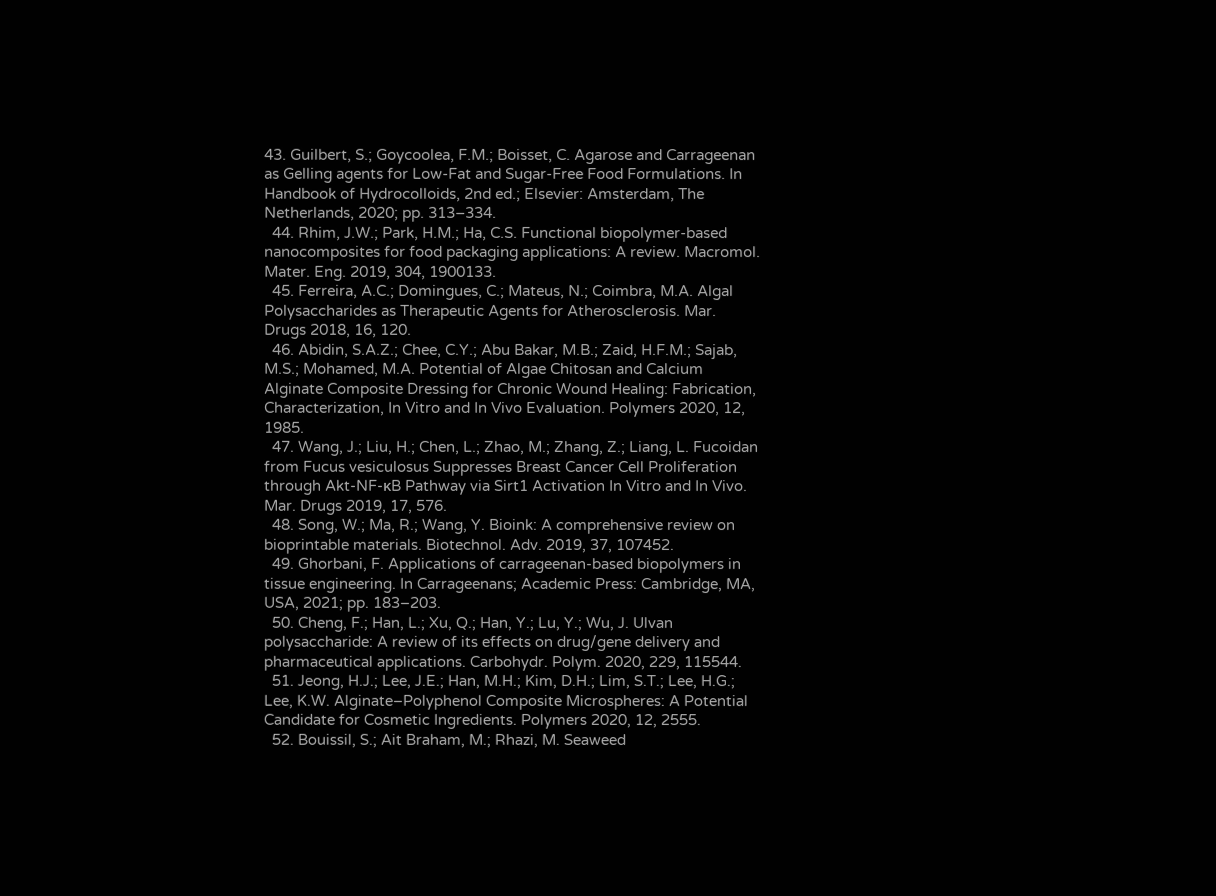43. Guilbert, S.; Goycoolea, F.M.; Boisset, C. Agarose and Carrageenan as Gelling agents for Low-Fat and Sugar-Free Food Formulations. In Handbook of Hydrocolloids, 2nd ed.; Elsevier: Amsterdam, The Netherlands, 2020; pp. 313–334.
  44. Rhim, J.W.; Park, H.M.; Ha, C.S. Functional biopolymer-based nanocomposites for food packaging applications: A review. Macromol. Mater. Eng. 2019, 304, 1900133.
  45. Ferreira, A.C.; Domingues, C.; Mateus, N.; Coimbra, M.A. Algal Polysaccharides as Therapeutic Agents for Atherosclerosis. Mar. Drugs 2018, 16, 120.
  46. Abidin, S.A.Z.; Chee, C.Y.; Abu Bakar, M.B.; Zaid, H.F.M.; Sajab, M.S.; Mohamed, M.A. Potential of Algae Chitosan and Calcium Alginate Composite Dressing for Chronic Wound Healing: Fabrication, Characterization, In Vitro and In Vivo Evaluation. Polymers 2020, 12, 1985.
  47. Wang, J.; Liu, H.; Chen, L.; Zhao, M.; Zhang, Z.; Liang, L. Fucoidan from Fucus vesiculosus Suppresses Breast Cancer Cell Proliferation through Akt-NF-κB Pathway via Sirt1 Activation In Vitro and In Vivo. Mar. Drugs 2019, 17, 576.
  48. Song, W.; Ma, R.; Wang, Y. Bioink: A comprehensive review on bioprintable materials. Biotechnol. Adv. 2019, 37, 107452.
  49. Ghorbani, F. Applications of carrageenan-based biopolymers in tissue engineering. In Carrageenans; Academic Press: Cambridge, MA, USA, 2021; pp. 183–203.
  50. Cheng, F.; Han, L.; Xu, Q.; Han, Y.; Lu, Y.; Wu, J. Ulvan polysaccharide: A review of its effects on drug/gene delivery and pharmaceutical applications. Carbohydr. Polym. 2020, 229, 115544.
  51. Jeong, H.J.; Lee, J.E.; Han, M.H.; Kim, D.H.; Lim, S.T.; Lee, H.G.; Lee, K.W. Alginate–Polyphenol Composite Microspheres: A Potential Candidate for Cosmetic Ingredients. Polymers 2020, 12, 2555.
  52. Bouissil, S.; Ait Braham, M.; Rhazi, M. Seaweed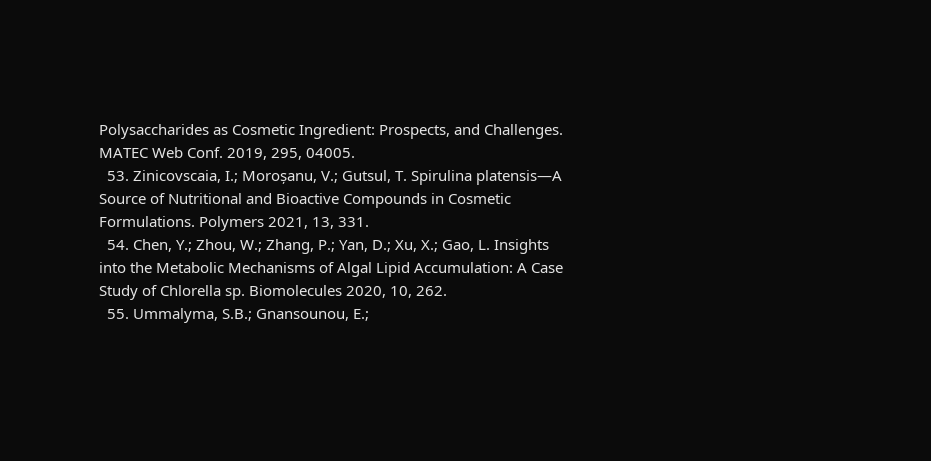Polysaccharides as Cosmetic Ingredient: Prospects, and Challenges. MATEC Web Conf. 2019, 295, 04005.
  53. Zinicovscaia, I.; Moroșanu, V.; Gutsul, T. Spirulina platensis—A Source of Nutritional and Bioactive Compounds in Cosmetic Formulations. Polymers 2021, 13, 331.
  54. Chen, Y.; Zhou, W.; Zhang, P.; Yan, D.; Xu, X.; Gao, L. Insights into the Metabolic Mechanisms of Algal Lipid Accumulation: A Case Study of Chlorella sp. Biomolecules 2020, 10, 262.
  55. Ummalyma, S.B.; Gnansounou, E.;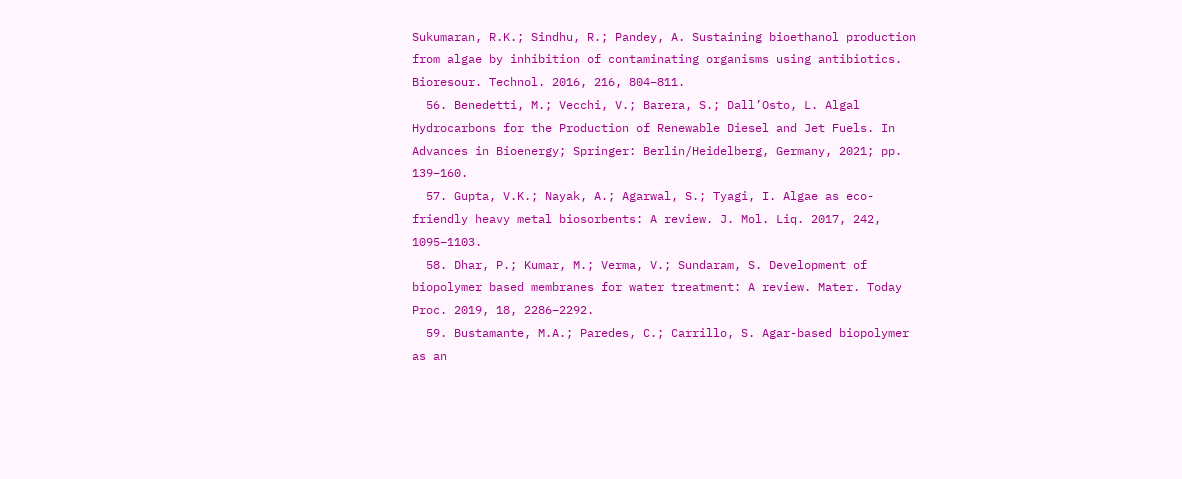Sukumaran, R.K.; Sindhu, R.; Pandey, A. Sustaining bioethanol production from algae by inhibition of contaminating organisms using antibiotics. Bioresour. Technol. 2016, 216, 804–811.
  56. Benedetti, M.; Vecchi, V.; Barera, S.; Dall’Osto, L. Algal Hydrocarbons for the Production of Renewable Diesel and Jet Fuels. In Advances in Bioenergy; Springer: Berlin/Heidelberg, Germany, 2021; pp. 139–160.
  57. Gupta, V.K.; Nayak, A.; Agarwal, S.; Tyagi, I. Algae as eco-friendly heavy metal biosorbents: A review. J. Mol. Liq. 2017, 242, 1095–1103.
  58. Dhar, P.; Kumar, M.; Verma, V.; Sundaram, S. Development of biopolymer based membranes for water treatment: A review. Mater. Today Proc. 2019, 18, 2286–2292.
  59. Bustamante, M.A.; Paredes, C.; Carrillo, S. Agar-based biopolymer as an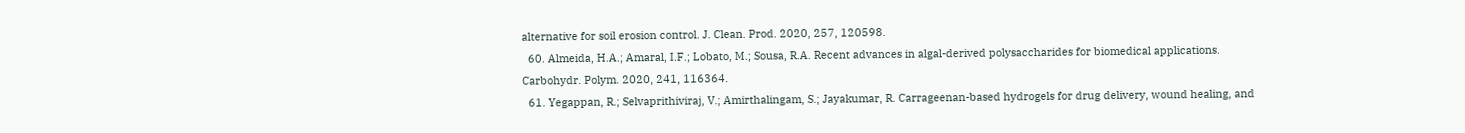alternative for soil erosion control. J. Clean. Prod. 2020, 257, 120598.
  60. Almeida, H.A.; Amaral, I.F.; Lobato, M.; Sousa, R.A. Recent advances in algal-derived polysaccharides for biomedical applications. Carbohydr. Polym. 2020, 241, 116364.
  61. Yegappan, R.; Selvaprithiviraj, V.; Amirthalingam, S.; Jayakumar, R. Carrageenan-based hydrogels for drug delivery, wound healing, and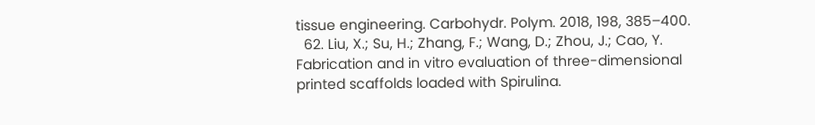tissue engineering. Carbohydr. Polym. 2018, 198, 385–400.
  62. Liu, X.; Su, H.; Zhang, F.; Wang, D.; Zhou, J.; Cao, Y. Fabrication and in vitro evaluation of three-dimensional printed scaffolds loaded with Spirulina.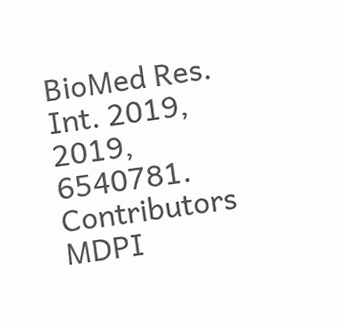BioMed Res. Int. 2019, 2019, 6540781.
Contributors MDPI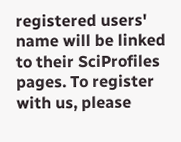registered users' name will be linked to their SciProfiles pages. To register with us, please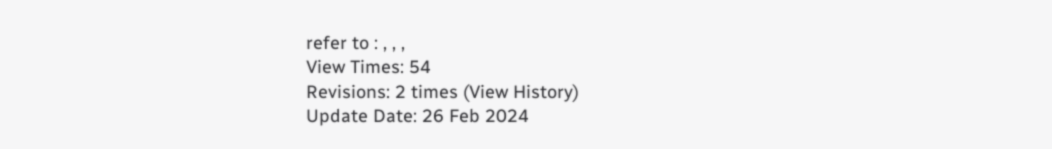refer to : , , ,
View Times: 54
Revisions: 2 times (View History)
Update Date: 26 Feb 2024